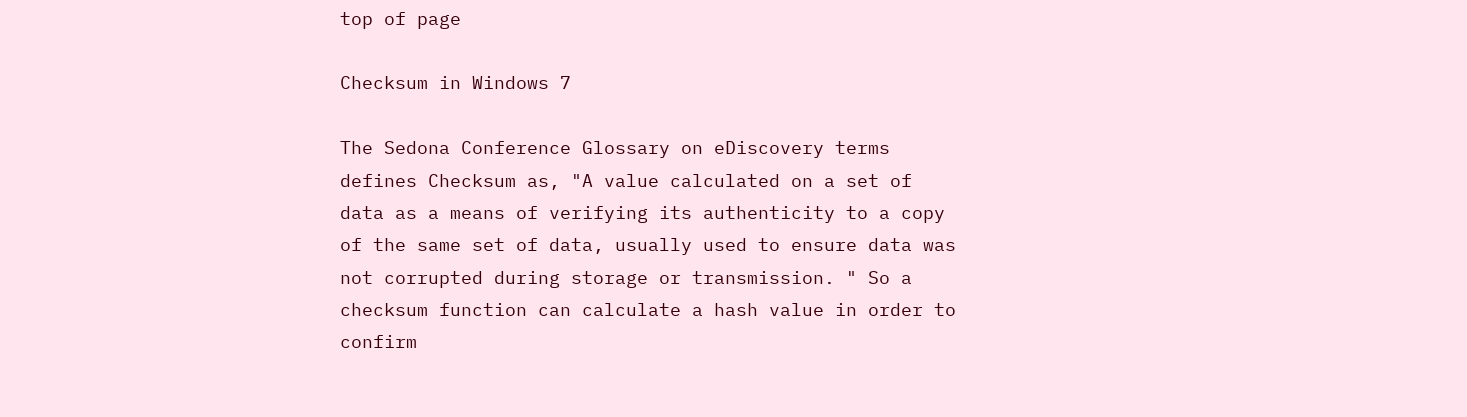top of page

Checksum in Windows 7

The Sedona Conference Glossary on eDiscovery terms defines Checksum as, "A value calculated on a set of data as a means of verifying its authenticity to a copy of the same set of data, usually used to ensure data was not corrupted during storage or transmission. " So a checksum function can calculate a hash value in order to confirm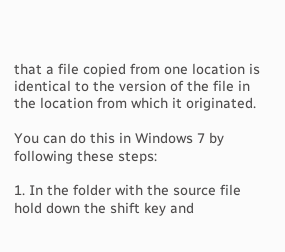that a file copied from one location is identical to the version of the file in the location from which it originated.

You can do this in Windows 7 by following these steps:

1. In the folder with the source file hold down the shift key and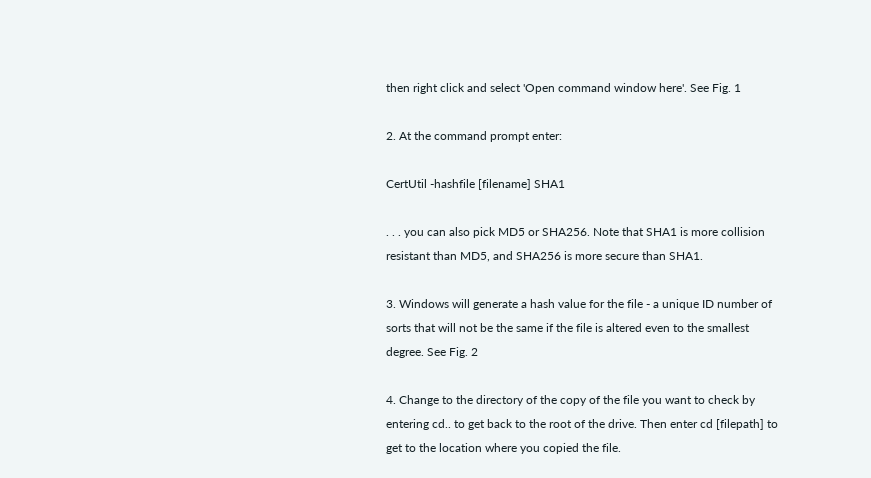then right click and select 'Open command window here'. See Fig. 1

2. At the command prompt enter:

CertUtil -hashfile [filename] SHA1

. . . you can also pick MD5 or SHA256. Note that SHA1 is more collision resistant than MD5, and SHA256 is more secure than SHA1.

3. Windows will generate a hash value for the file - a unique ID number of sorts that will not be the same if the file is altered even to the smallest degree. See Fig. 2

4. Change to the directory of the copy of the file you want to check by entering cd.. to get back to the root of the drive. Then enter cd [filepath] to get to the location where you copied the file.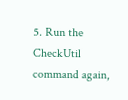5. Run the CheckUtil command again,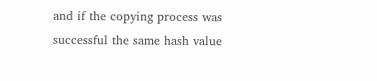and if the copying process was successful the same hash value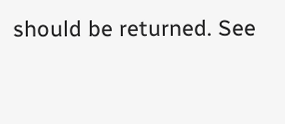should be returned. See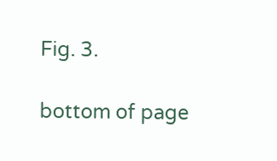Fig. 3.

bottom of page